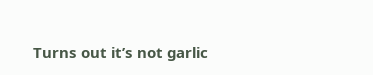Turns out it’s not garlic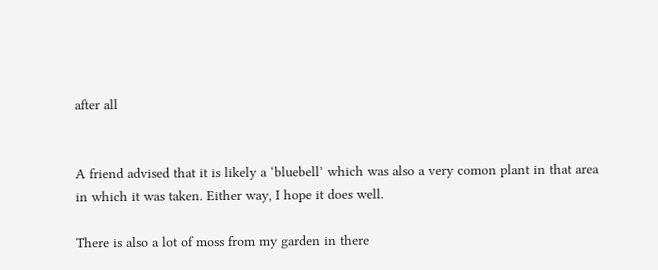after all


A friend advised that it is likely a ‘bluebell’ which was also a very comon plant in that area in which it was taken. Either way, I hope it does well.

There is also a lot of moss from my garden in there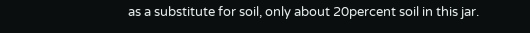as a substitute for soil, only about 20percent soil in this jar.